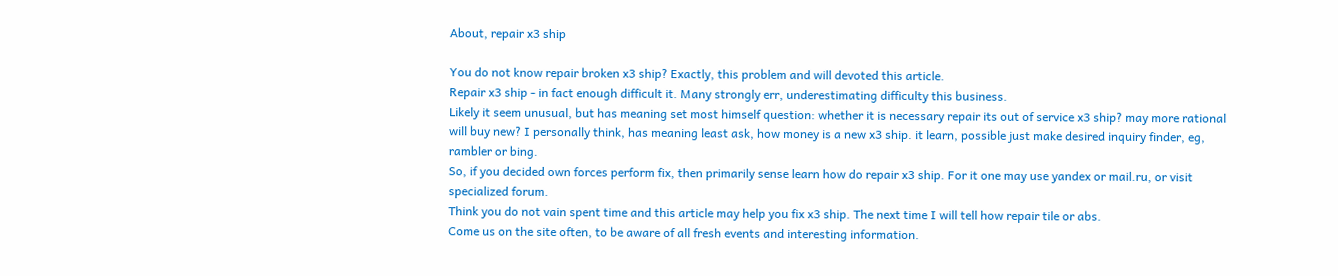About, repair x3 ship

You do not know repair broken x3 ship? Exactly, this problem and will devoted this article.
Repair x3 ship - in fact enough difficult it. Many strongly err, underestimating difficulty this business.
Likely it seem unusual, but has meaning set most himself question: whether it is necessary repair its out of service x3 ship? may more rational will buy new? I personally think, has meaning least ask, how money is a new x3 ship. it learn, possible just make desired inquiry finder, eg, rambler or bing.
So, if you decided own forces perform fix, then primarily sense learn how do repair x3 ship. For it one may use yandex or mail.ru, or visit specialized forum.
Think you do not vain spent time and this article may help you fix x3 ship. The next time I will tell how repair tile or abs.
Come us on the site often, to be aware of all fresh events and interesting information.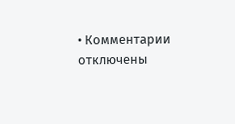• Комментарии отключены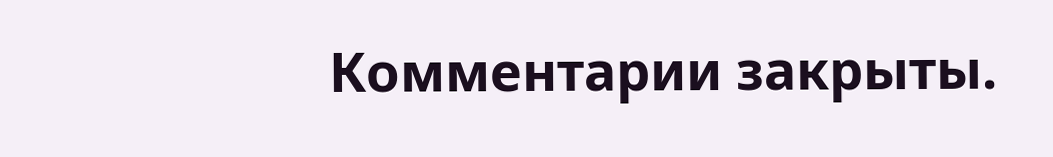Комментарии закрыты.